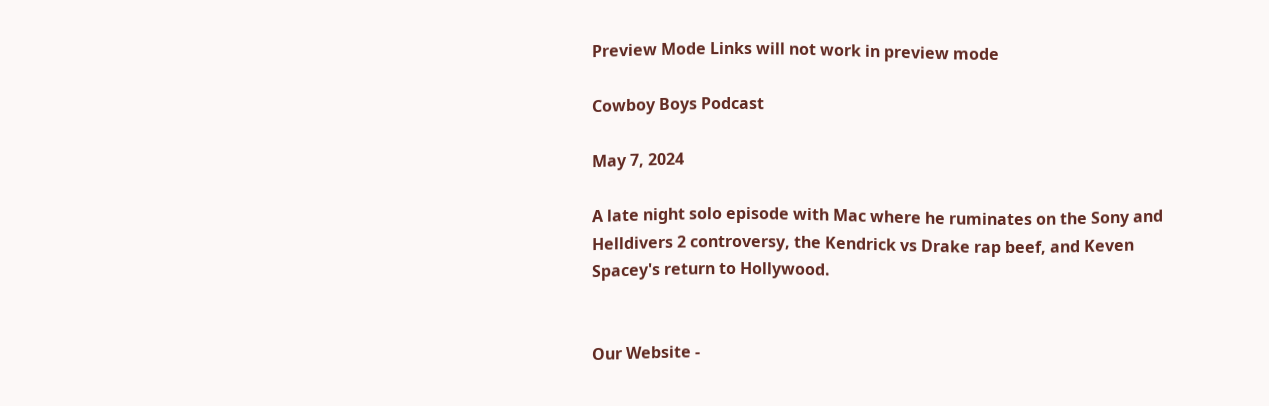Preview Mode Links will not work in preview mode

Cowboy Boys Podcast

May 7, 2024

A late night solo episode with Mac where he ruminates on the Sony and Helldivers 2 controversy, the Kendrick vs Drake rap beef, and Keven Spacey's return to Hollywood.


Our Website -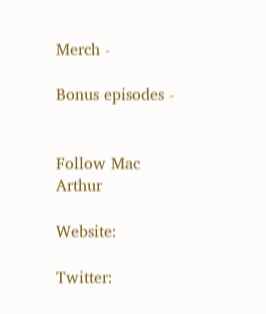Merch -

Bonus episodes -


Follow Mac Arthur

Website:

Twitter: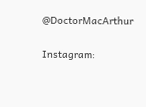@DoctorMacArthur

Instagram: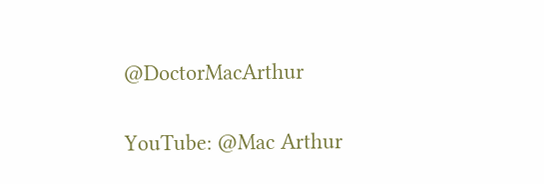@DoctorMacArthur

YouTube: @Mac Arthur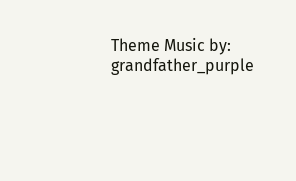Theme Music by: grandfather_purple